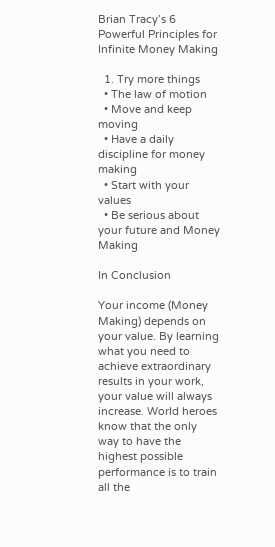Brian Tracy’s 6 Powerful Principles for Infinite Money Making

  1. Try more things
  • The law of motion
  • Move and keep moving
  • Have a daily discipline for money making
  • Start with your values
  • Be serious about your future and Money Making

In Conclusion

Your income (Money Making) depends on your value. By learning what you need to achieve extraordinary results in your work, your value will always increase. World heroes know that the only way to have the highest possible performance is to train all the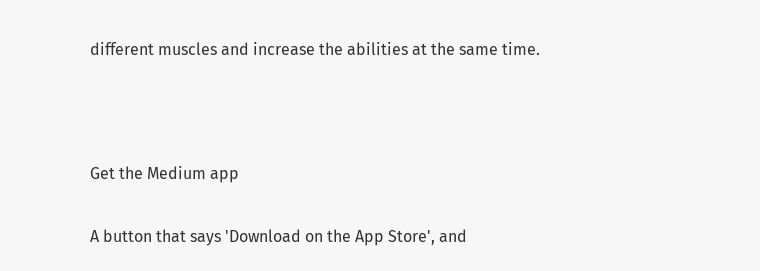different muscles and increase the abilities at the same time.



Get the Medium app

A button that says 'Download on the App Store', and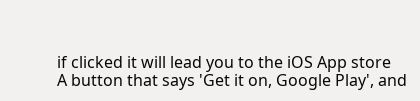if clicked it will lead you to the iOS App store
A button that says 'Get it on, Google Play', and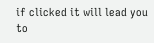if clicked it will lead you to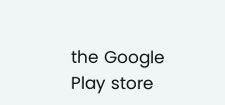the Google Play store